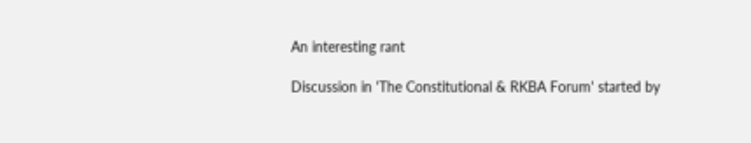An interesting rant

Discussion in 'The Constitutional & RKBA Forum' started by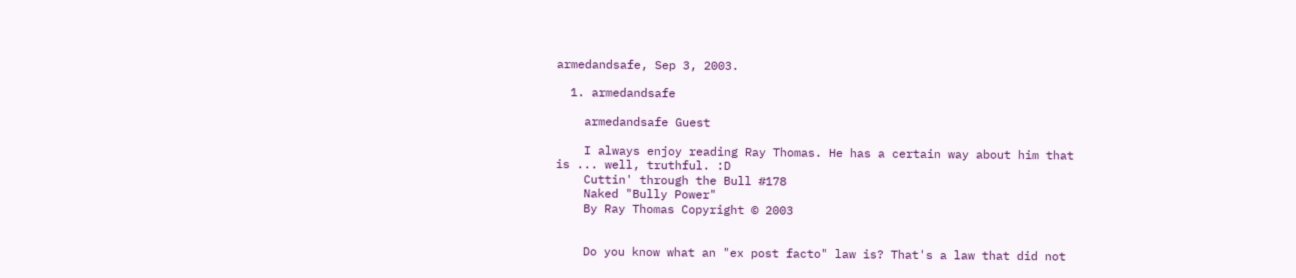armedandsafe, Sep 3, 2003.

  1. armedandsafe

    armedandsafe Guest

    I always enjoy reading Ray Thomas. He has a certain way about him that is ... well, truthful. :D
    Cuttin' through the Bull #178
    Naked "Bully Power"
    By Ray Thomas Copyright © 2003


    Do you know what an "ex post facto" law is? That's a law that did not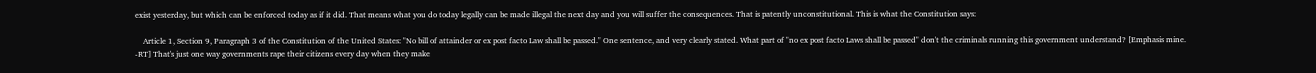exist yesterday, but which can be enforced today as if it did. That means what you do today legally can be made illegal the next day and you will suffer the consequences. That is patently unconstitutional. This is what the Constitution says:

    Article 1, Section 9, Paragraph 3 of the Constitution of the United States: "No bill of attainder or ex post facto Law shall be passed." One sentence, and very clearly stated. What part of "no ex post facto Laws shall be passed" don't the criminals running this government understand? [Emphasis mine. -RT] That's just one way governments rape their citizens every day when they make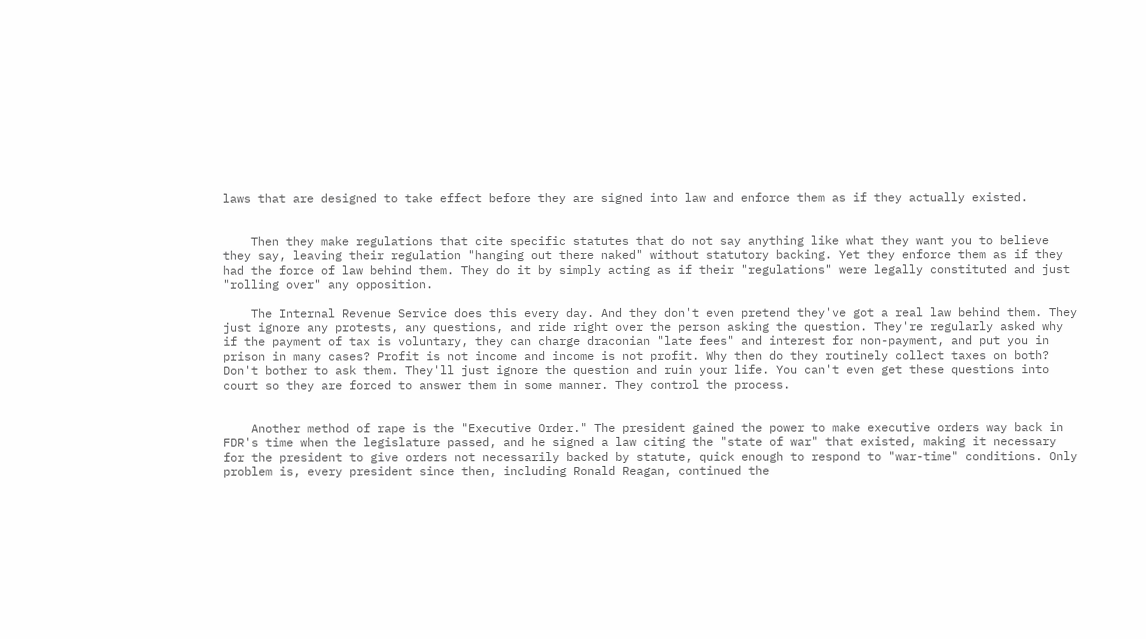laws that are designed to take effect before they are signed into law and enforce them as if they actually existed.


    Then they make regulations that cite specific statutes that do not say anything like what they want you to believe they say, leaving their regulation "hanging out there naked" without statutory backing. Yet they enforce them as if they had the force of law behind them. They do it by simply acting as if their "regulations" were legally constituted and just "rolling over" any opposition.

    The Internal Revenue Service does this every day. And they don't even pretend they've got a real law behind them. They just ignore any protests, any questions, and ride right over the person asking the question. They're regularly asked why if the payment of tax is voluntary, they can charge draconian "late fees" and interest for non-payment, and put you in prison in many cases? Profit is not income and income is not profit. Why then do they routinely collect taxes on both? Don't bother to ask them. They'll just ignore the question and ruin your life. You can't even get these questions into court so they are forced to answer them in some manner. They control the process.


    Another method of rape is the "Executive Order." The president gained the power to make executive orders way back in FDR's time when the legislature passed, and he signed a law citing the "state of war" that existed, making it necessary for the president to give orders not necessarily backed by statute, quick enough to respond to "war-time" conditions. Only problem is, every president since then, including Ronald Reagan, continued the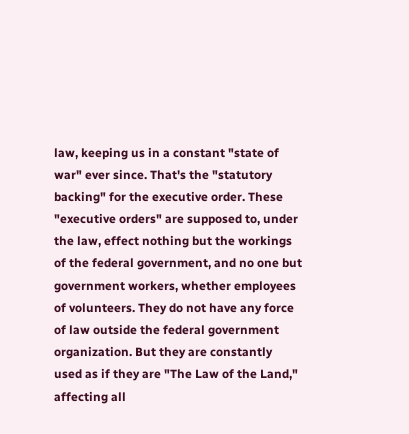law, keeping us in a constant "state of war" ever since. That's the "statutory backing" for the executive order. These "executive orders" are supposed to, under the law, effect nothing but the workings of the federal government, and no one but government workers, whether employees of volunteers. They do not have any force of law outside the federal government organization. But they are constantly used as if they are "The Law of the Land," affecting all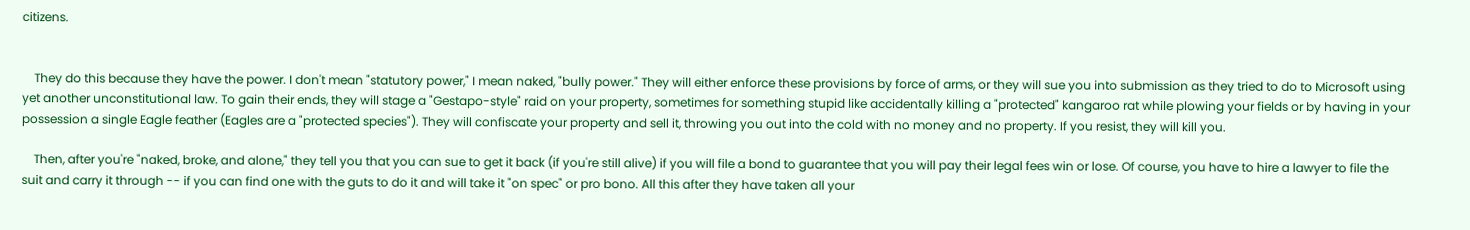citizens.


    They do this because they have the power. I don't mean "statutory power," I mean naked, "bully power." They will either enforce these provisions by force of arms, or they will sue you into submission as they tried to do to Microsoft using yet another unconstitutional law. To gain their ends, they will stage a "Gestapo-style" raid on your property, sometimes for something stupid like accidentally killing a "protected" kangaroo rat while plowing your fields or by having in your possession a single Eagle feather (Eagles are a "protected species"). They will confiscate your property and sell it, throwing you out into the cold with no money and no property. If you resist, they will kill you.

    Then, after you're "naked, broke, and alone," they tell you that you can sue to get it back (if you're still alive) if you will file a bond to guarantee that you will pay their legal fees win or lose. Of course, you have to hire a lawyer to file the suit and carry it through -- if you can find one with the guts to do it and will take it "on spec" or pro bono. All this after they have taken all your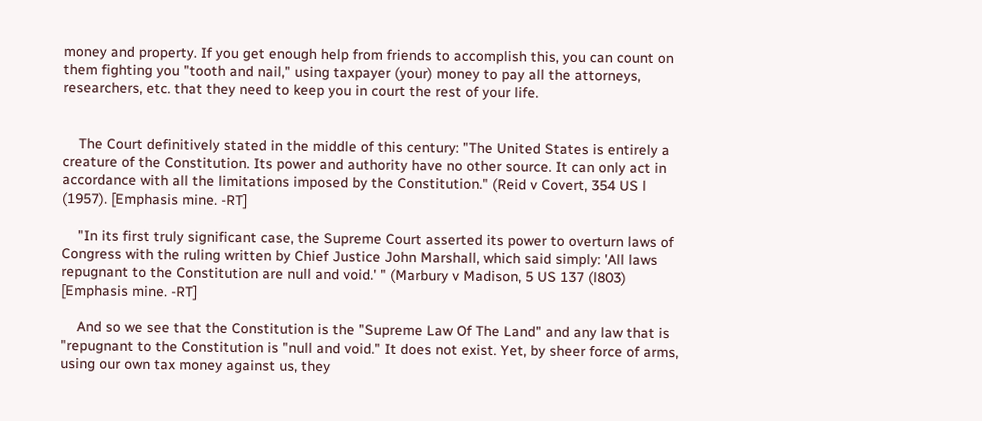money and property. If you get enough help from friends to accomplish this, you can count on them fighting you "tooth and nail," using taxpayer (your) money to pay all the attorneys, researchers, etc. that they need to keep you in court the rest of your life.


    The Court definitively stated in the middle of this century: "The United States is entirely a creature of the Constitution. Its power and authority have no other source. It can only act in accordance with all the limitations imposed by the Constitution." (Reid v Covert, 354 US l (1957). [Emphasis mine. -RT]

    "In its first truly significant case, the Supreme Court asserted its power to overturn laws of Congress with the ruling written by Chief Justice John Marshall, which said simply: 'All laws repugnant to the Constitution are null and void.' " (Marbury v Madison, 5 US 137 (l803) [Emphasis mine. -RT]

    And so we see that the Constitution is the "Supreme Law Of The Land" and any law that is "repugnant to the Constitution is "null and void." It does not exist. Yet, by sheer force of arms, using our own tax money against us, they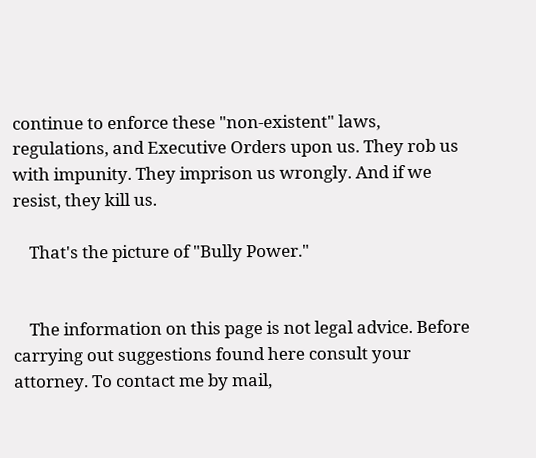continue to enforce these "non-existent" laws, regulations, and Executive Orders upon us. They rob us with impunity. They imprison us wrongly. And if we resist, they kill us.

    That's the picture of "Bully Power."


    The information on this page is not legal advice. Before carrying out suggestions found here consult your attorney. To contact me by mail,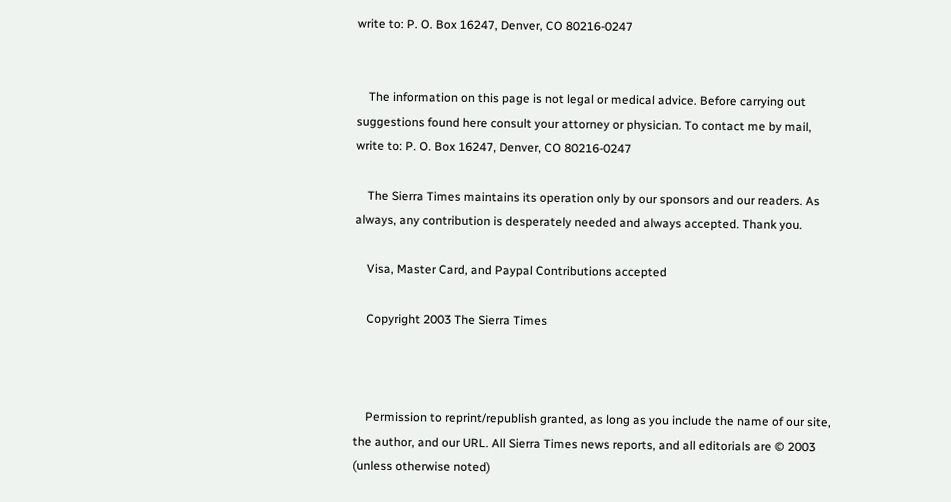write to: P. O. Box 16247, Denver, CO 80216-0247


    The information on this page is not legal or medical advice. Before carrying out suggestions found here consult your attorney or physician. To contact me by mail, write to: P. O. Box 16247, Denver, CO 80216-0247

    The Sierra Times maintains its operation only by our sponsors and our readers. As always, any contribution is desperately needed and always accepted. Thank you.

    Visa, Master Card, and Paypal Contributions accepted

    Copyright 2003 The Sierra Times



    Permission to reprint/republish granted, as long as you include the name of our site, the author, and our URL. All Sierra Times news reports, and all editorials are © 2003 (unless otherwise noted)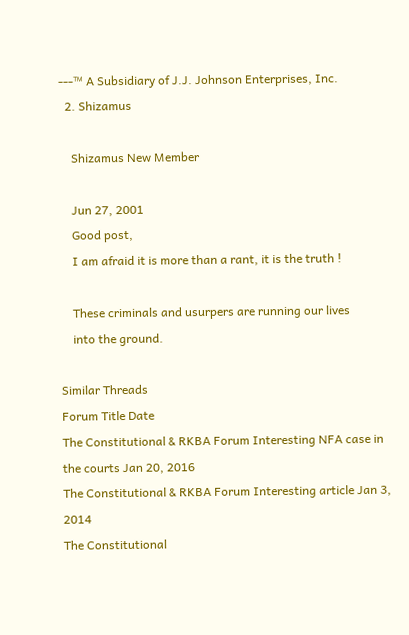---™ A Subsidiary of J.J. Johnson Enterprises, Inc.
  2. Shizamus

    Shizamus New Member

    Jun 27, 2001
    Good post,
    I am afraid it is more than a rant, it is the truth !

    These criminals and usurpers are running our lives
    into the ground.

Similar Threads
Forum Title Date
The Constitutional & RKBA Forum Interesting NFA case in the courts Jan 20, 2016
The Constitutional & RKBA Forum Interesting article Jan 3, 2014
The Constitutional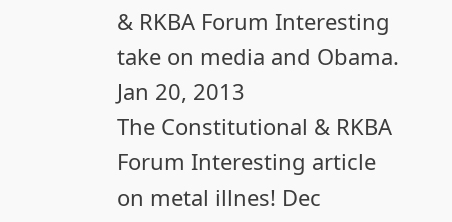& RKBA Forum Interesting take on media and Obama. Jan 20, 2013
The Constitutional & RKBA Forum Interesting article on metal illnes! Dec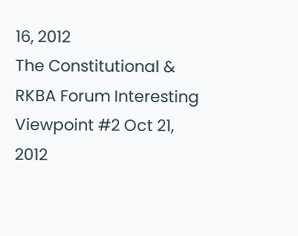16, 2012
The Constitutional & RKBA Forum Interesting Viewpoint #2 Oct 21, 2012